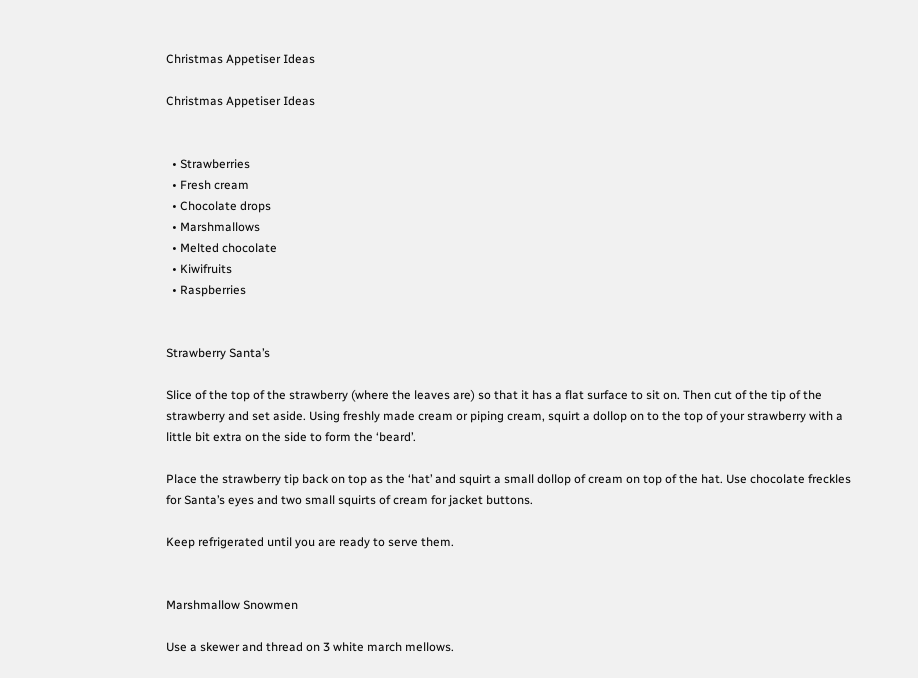Christmas Appetiser Ideas

Christmas Appetiser Ideas


  • Strawberries
  • Fresh cream
  • Chocolate drops
  • Marshmallows
  • Melted chocolate
  • Kiwifruits
  • Raspberries


Strawberry Santa’s

Slice of the top of the strawberry (where the leaves are) so that it has a flat surface to sit on. Then cut of the tip of the strawberry and set aside. Using freshly made cream or piping cream, squirt a dollop on to the top of your strawberry with a little bit extra on the side to form the ‘beard’.

Place the strawberry tip back on top as the ‘hat’ and squirt a small dollop of cream on top of the hat. Use chocolate freckles for Santa’s eyes and two small squirts of cream for jacket buttons.

Keep refrigerated until you are ready to serve them.


Marshmallow Snowmen

Use a skewer and thread on 3 white march mellows.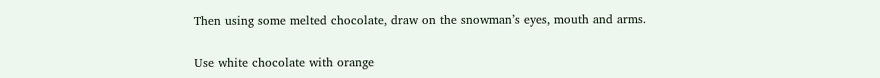Then using some melted chocolate, draw on the snowman’s eyes, mouth and arms.

Use white chocolate with orange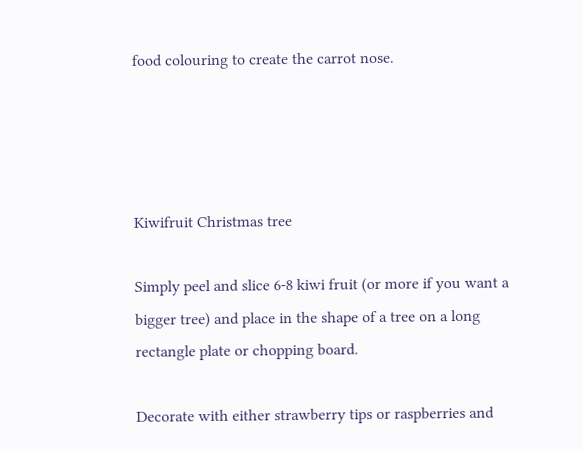food colouring to create the carrot nose.




Kiwifruit Christmas tree

Simply peel and slice 6-8 kiwi fruit (or more if you want a bigger tree) and place in the shape of a tree on a long rectangle plate or chopping board.

Decorate with either strawberry tips or raspberries and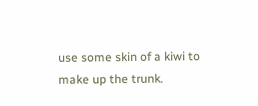use some skin of a kiwi to make up the trunk.